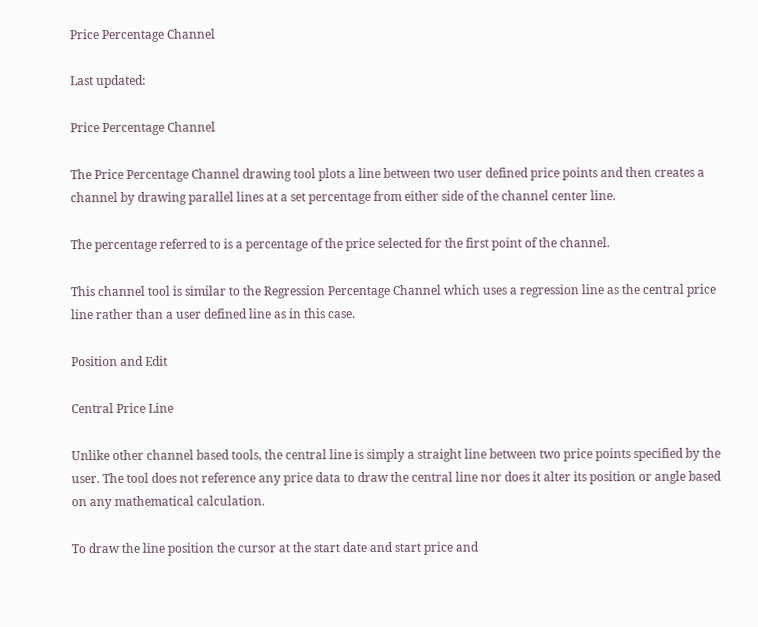Price Percentage Channel

Last updated:

Price Percentage Channel

The Price Percentage Channel drawing tool plots a line between two user defined price points and then creates a channel by drawing parallel lines at a set percentage from either side of the channel center line.

The percentage referred to is a percentage of the price selected for the first point of the channel.

This channel tool is similar to the Regression Percentage Channel which uses a regression line as the central price line rather than a user defined line as in this case.

Position and Edit

Central Price Line

Unlike other channel based tools, the central line is simply a straight line between two price points specified by the user. The tool does not reference any price data to draw the central line nor does it alter its position or angle based on any mathematical calculation.

To draw the line position the cursor at the start date and start price and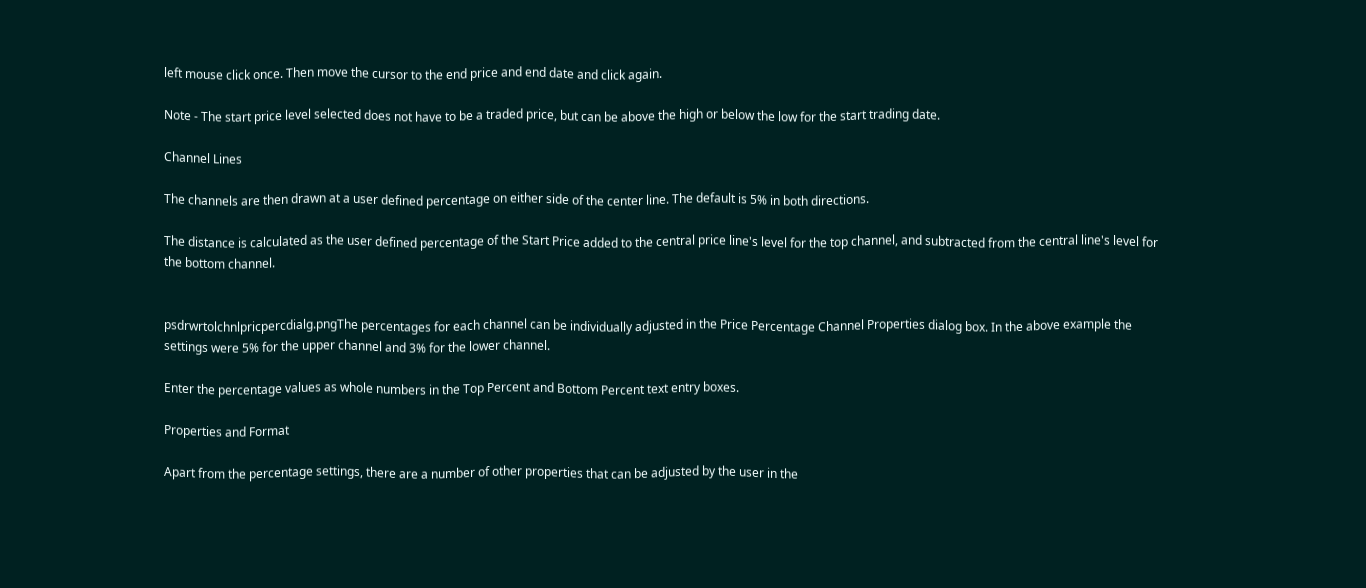left mouse click once. Then move the cursor to the end price and end date and click again.

Note - The start price level selected does not have to be a traded price, but can be above the high or below the low for the start trading date.

Channel Lines

The channels are then drawn at a user defined percentage on either side of the center line. The default is 5% in both directions.

The distance is calculated as the user defined percentage of the Start Price added to the central price line's level for the top channel, and subtracted from the central line's level for the bottom channel.


psdrwrtolchnlpricpercdialg.pngThe percentages for each channel can be individually adjusted in the Price Percentage Channel Properties dialog box. In the above example the settings were 5% for the upper channel and 3% for the lower channel.

Enter the percentage values as whole numbers in the Top Percent and Bottom Percent text entry boxes.

Properties and Format

Apart from the percentage settings, there are a number of other properties that can be adjusted by the user in the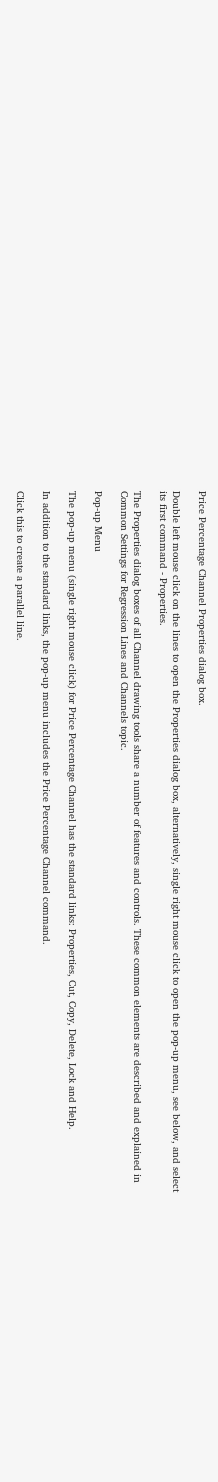Price Percentage Channel Properties dialog box.

Double left mouse click on the lines to open the Properties dialog box, alternatively, single right mouse click to open the pop-up menu, see below, and select its first command - Properties.

The Properties dialog boxes of all Channel drawing tools share a number of features and controls. These common elements are described and explained in Common Settings for Regression Lines and Channels topic.

Pop-up Menu

The pop-up menu (single right mouse click) for Price Percentage Channel has the standard links: Properties, Cut, Copy, Delete, Lock and Help.

In addition to the standard links, the pop-up menu includes the Price Percentage Channel command.

Click this to create a parallel line.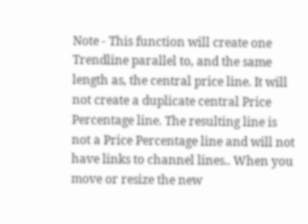Note - This function will create one Trendline parallel to, and the same length as, the central price line. It will not create a duplicate central Price Percentage line. The resulting line is not a Price Percentage line and will not have links to channel lines.. When you move or resize the new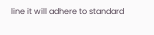line it will adhere to standard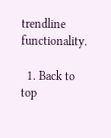trendline functionality.

  1. Back to top